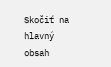Skočiť na hlavný obsah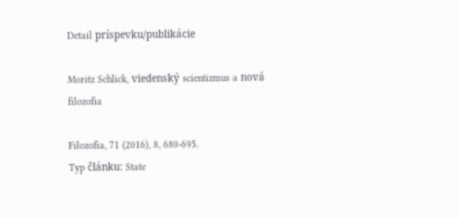Detail príspevku/publikácie

Moritz Schlick, viedenský scientizmus a nová filozofia

Filozofia, 71 (2016), 8, 680-695.
Typ článku: State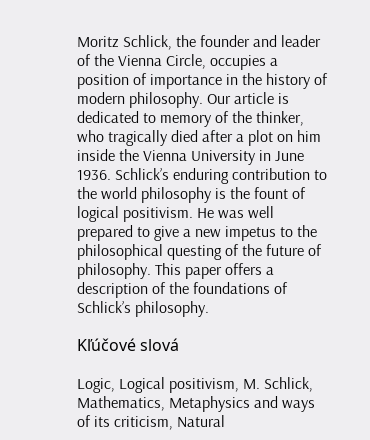Moritz Schlick, the founder and leader of the Vienna Circle, occupies a position of importance in the history of modern philosophy. Our article is dedicated to memory of the thinker, who tragically died after a plot on him inside the Vienna University in June 1936. Schlick’s enduring contribution to the world philosophy is the fount of logical positivism. He was well prepared to give a new impetus to the philosophical questing of the future of philosophy. This paper offers a description of the foundations of Schlick’s philosophy.

Kľúčové slová

Logic, Logical positivism, M. Schlick, Mathematics, Metaphysics and ways of its criticism, Natural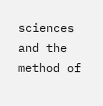sciences and the method of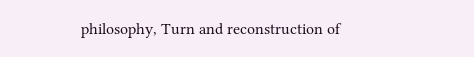philosophy, Turn and reconstruction of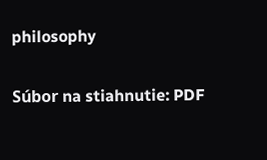philosophy

Súbor na stiahnutie: PDF